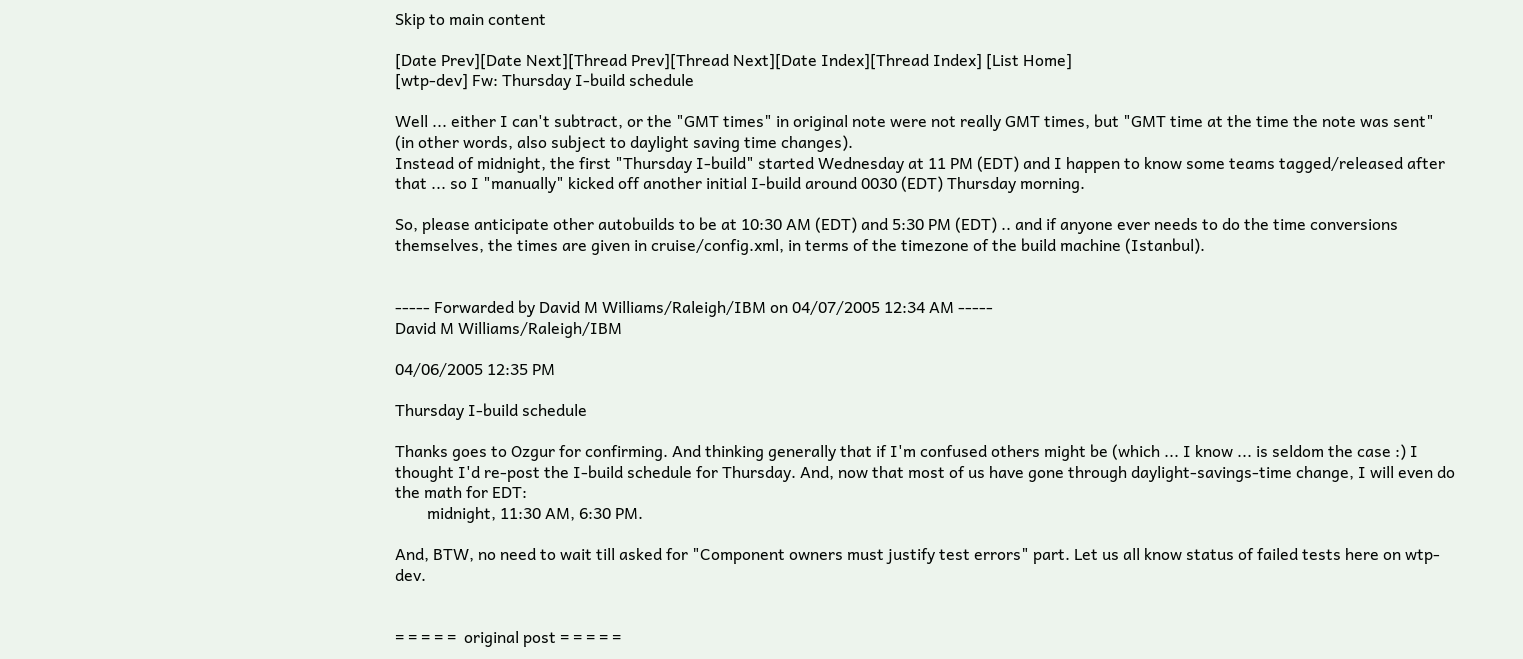Skip to main content

[Date Prev][Date Next][Thread Prev][Thread Next][Date Index][Thread Index] [List Home]
[wtp-dev] Fw: Thursday I-build schedule

Well ... either I can't subtract, or the "GMT times" in original note were not really GMT times, but "GMT time at the time the note was sent" (in other words, also subject to daylight saving time changes).
Instead of midnight, the first "Thursday I-build" started Wednesday at 11 PM (EDT) and I happen to know some teams tagged/released after that ... so I "manually" kicked off another initial I-build around 0030 (EDT) Thursday morning.

So, please anticipate other autobuilds to be at 10:30 AM (EDT) and 5:30 PM (EDT) .. and if anyone ever needs to do the time conversions themselves, the times are given in cruise/config.xml, in terms of the timezone of the build machine (Istanbul).


----- Forwarded by David M Williams/Raleigh/IBM on 04/07/2005 12:34 AM -----
David M Williams/Raleigh/IBM

04/06/2005 12:35 PM

Thursday I-build schedule

Thanks goes to Ozgur for confirming. And thinking generally that if I'm confused others might be (which ... I know ... is seldom the case :) I thought I'd re-post the I-build schedule for Thursday. And, now that most of us have gone through daylight-savings-time change, I will even do the math for EDT:
        midnight, 11:30 AM, 6:30 PM.

And, BTW, no need to wait till asked for "Component owners must justify test errors" part. Let us all know status of failed tests here on wtp-dev.


= = = = =  original post = = = = =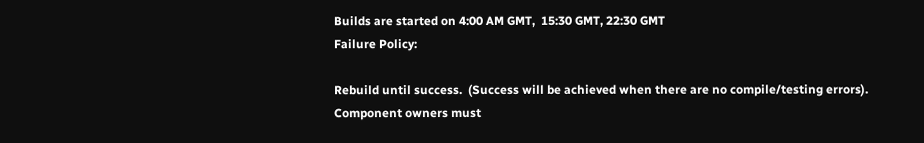Builds are started on 4:00 AM GMT,  15:30 GMT, 22:30 GMT
Failure Policy:

Rebuild until success.  (Success will be achieved when there are no compile/testing errors).  Component owners must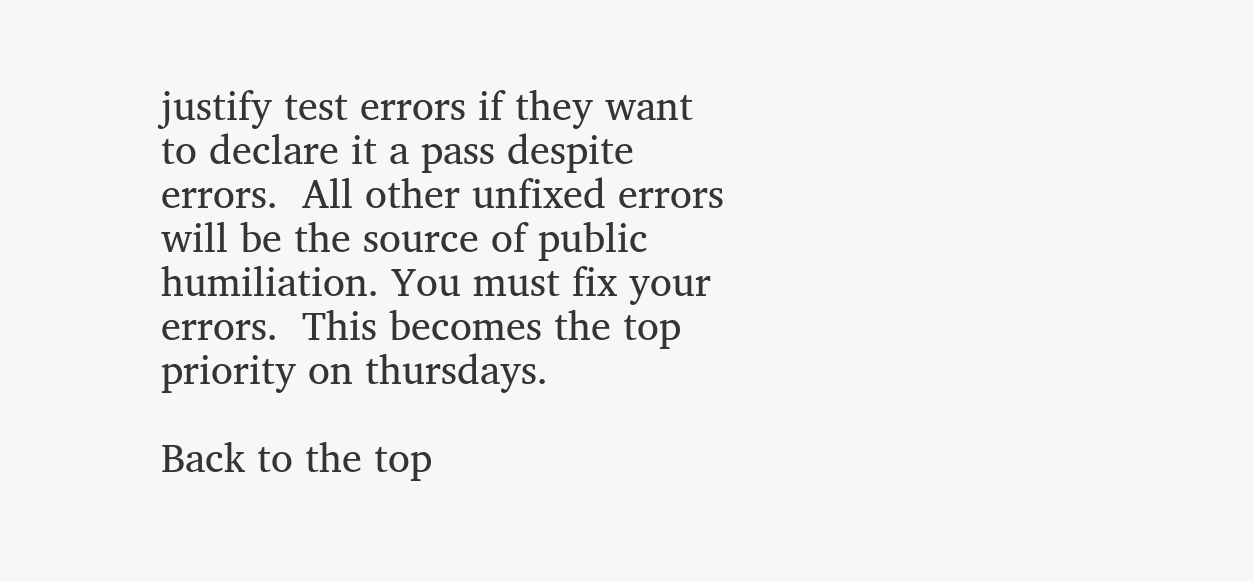justify test errors if they want to declare it a pass despite errors.  All other unfixed errors will be the source of public humiliation. You must fix your errors.  This becomes the top priority on thursdays.

Back to the top